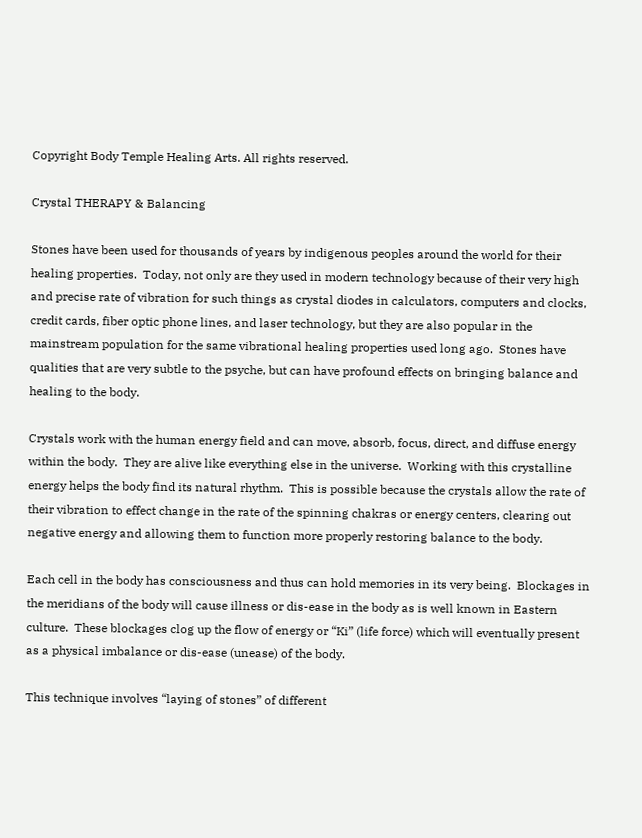Copyright Body Temple Healing Arts. All rights reserved.

Crystal THERAPY & Balancing

Stones have been used for thousands of years by indigenous peoples around the world for their healing properties.  Today, not only are they used in modern technology because of their very high and precise rate of vibration for such things as crystal diodes in calculators, computers and clocks, credit cards, fiber optic phone lines, and laser technology, but they are also popular in the mainstream population for the same vibrational healing properties used long ago.  Stones have qualities that are very subtle to the psyche, but can have profound effects on bringing balance and healing to the body.

Crystals work with the human energy field and can move, absorb, focus, direct, and diffuse energy within the body.  They are alive like everything else in the universe.  Working with this crystalline energy helps the body find its natural rhythm.  This is possible because the crystals allow the rate of their vibration to effect change in the rate of the spinning chakras or energy centers, clearing out negative energy and allowing them to function more properly restoring balance to the body.

Each cell in the body has consciousness and thus can hold memories in its very being.  Blockages in the meridians of the body will cause illness or dis-ease in the body as is well known in Eastern culture.  These blockages clog up the flow of energy or “Ki” (life force) which will eventually present as a physical imbalance or dis-ease (unease) of the body.

This technique involves “laying of stones” of different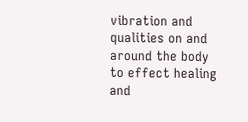vibration and qualities on and around the body to effect healing and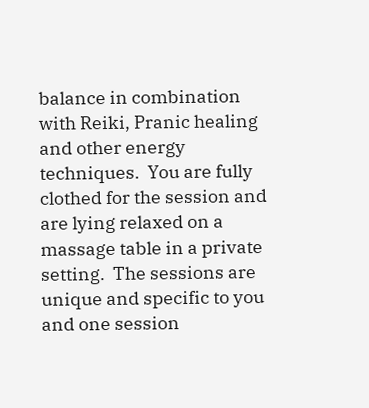balance in combination with Reiki, Pranic healing and other energy techniques.  You are fully clothed for the session and are lying relaxed on a massage table in a private setting.  The sessions are unique and specific to you and one session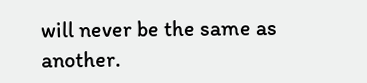will never be the same as another.